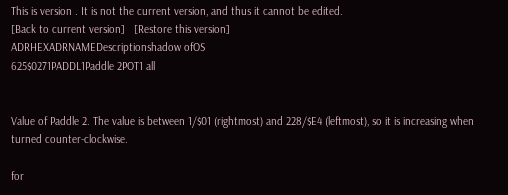This is version . It is not the current version, and thus it cannot be edited.
[Back to current version]   [Restore this version]
ADRHEXADRNAMEDescriptionshadow ofOS
625$0271PADDL1Paddle 2POT1 all


Value of Paddle 2. The value is between 1/$01 (rightmost) and 228/$E4 (leftmost), so it is increasing when turned counter-clockwise.

for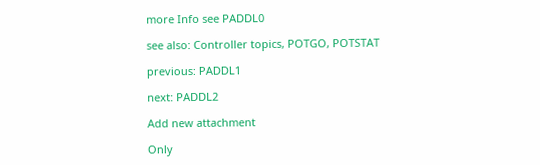more Info see PADDL0

see also: Controller topics, POTGO, POTSTAT

previous: PADDL1

next: PADDL2

Add new attachment

Only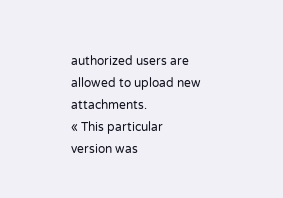authorized users are allowed to upload new attachments.
« This particular version was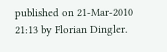published on 21-Mar-2010 21:13 by Florian Dingler.